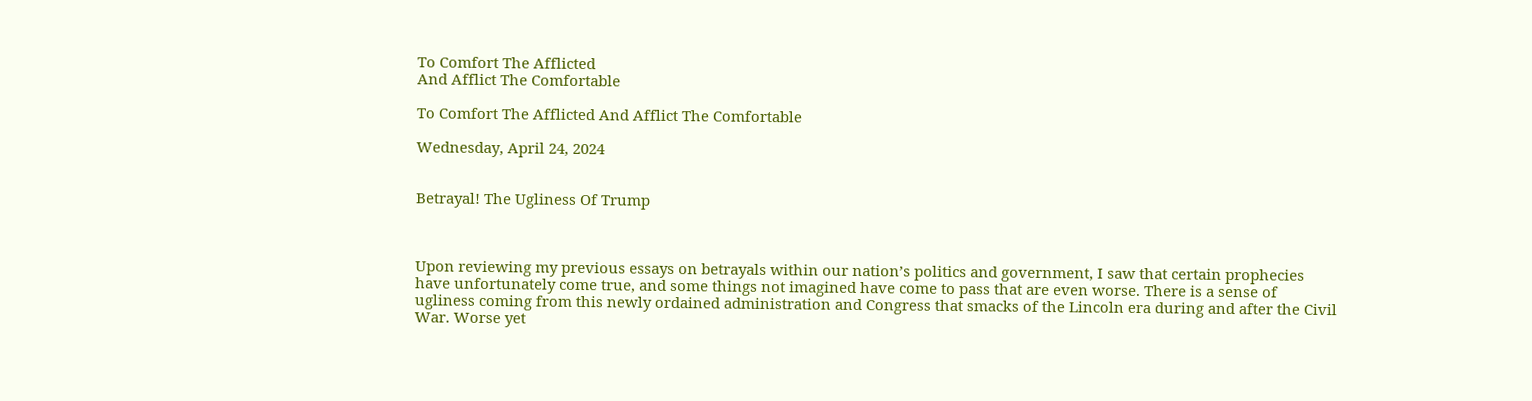To Comfort The Afflicted
And Afflict The Comfortable

To Comfort The Afflicted And Afflict The Comfortable

Wednesday, April 24, 2024


Betrayal! The Ugliness Of Trump



Upon reviewing my previous essays on betrayals within our nation’s politics and government, I saw that certain prophecies have unfortunately come true, and some things not imagined have come to pass that are even worse. There is a sense of ugliness coming from this newly ordained administration and Congress that smacks of the Lincoln era during and after the Civil War. Worse yet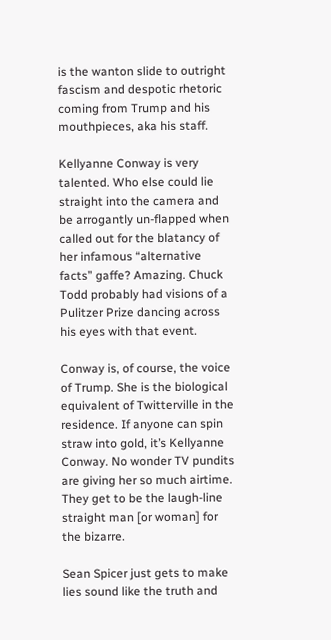is the wanton slide to outright fascism and despotic rhetoric coming from Trump and his mouthpieces, aka his staff.

Kellyanne Conway is very talented. Who else could lie straight into the camera and be arrogantly un-flapped when called out for the blatancy of her infamous “alternative facts” gaffe? Amazing. Chuck Todd probably had visions of a Pulitzer Prize dancing across his eyes with that event.

Conway is, of course, the voice of Trump. She is the biological equivalent of Twitterville in the residence. If anyone can spin straw into gold, it’s Kellyanne Conway. No wonder TV pundits are giving her so much airtime. They get to be the laugh-line straight man [or woman] for the bizarre.

Sean Spicer just gets to make lies sound like the truth and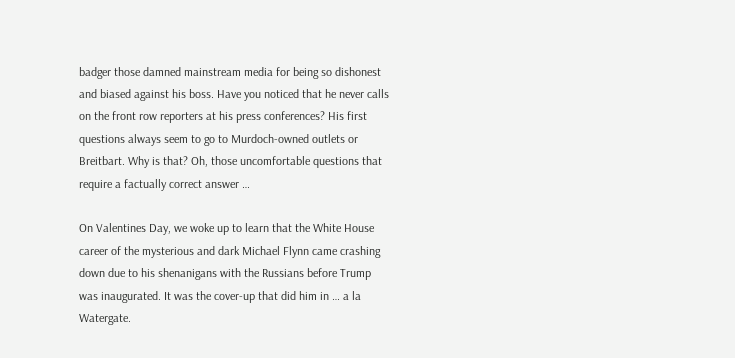badger those damned mainstream media for being so dishonest and biased against his boss. Have you noticed that he never calls on the front row reporters at his press conferences? His first questions always seem to go to Murdoch-owned outlets or Breitbart. Why is that? Oh, those uncomfortable questions that require a factually correct answer …

On Valentines Day, we woke up to learn that the White House career of the mysterious and dark Michael Flynn came crashing down due to his shenanigans with the Russians before Trump was inaugurated. It was the cover-up that did him in … a la Watergate.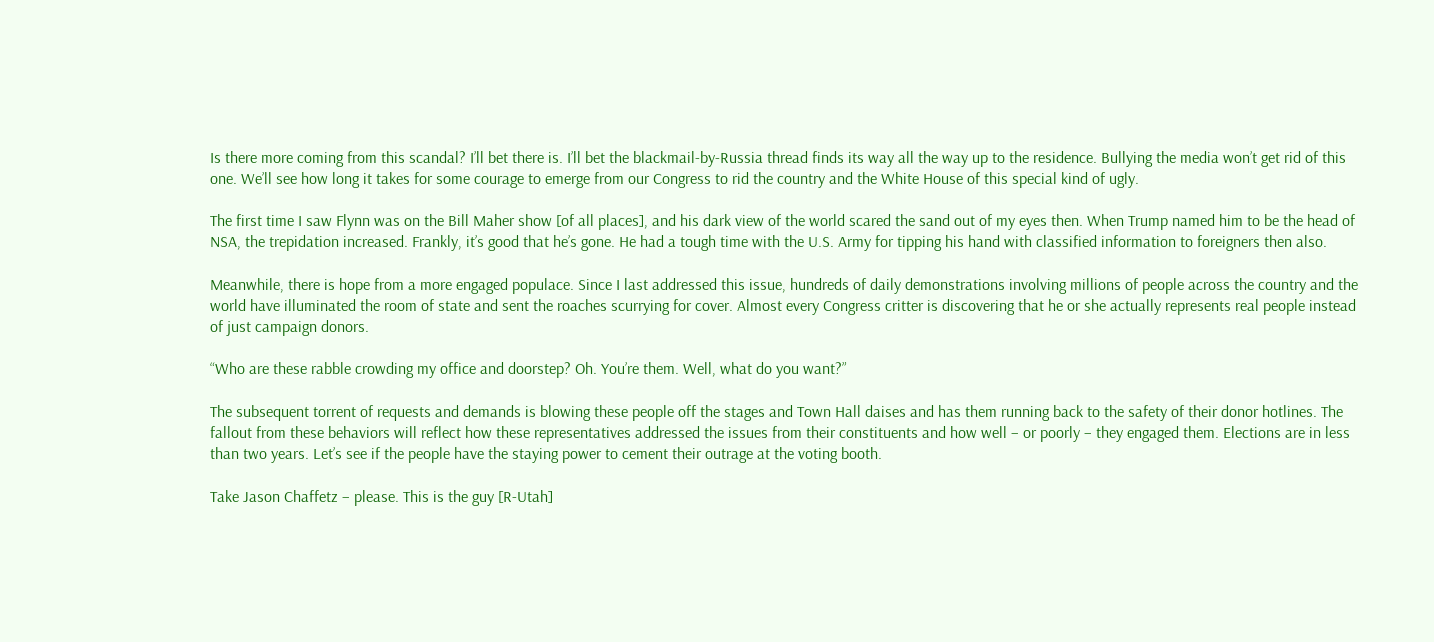Is there more coming from this scandal? I’ll bet there is. I’ll bet the blackmail-by-Russia thread finds its way all the way up to the residence. Bullying the media won’t get rid of this one. We’ll see how long it takes for some courage to emerge from our Congress to rid the country and the White House of this special kind of ugly.

The first time I saw Flynn was on the Bill Maher show [of all places], and his dark view of the world scared the sand out of my eyes then. When Trump named him to be the head of NSA, the trepidation increased. Frankly, it’s good that he’s gone. He had a tough time with the U.S. Army for tipping his hand with classified information to foreigners then also.

Meanwhile, there is hope from a more engaged populace. Since I last addressed this issue, hundreds of daily demonstrations involving millions of people across the country and the world have illuminated the room of state and sent the roaches scurrying for cover. Almost every Congress critter is discovering that he or she actually represents real people instead of just campaign donors.

“Who are these rabble crowding my office and doorstep? Oh. You’re them. Well, what do you want?”

The subsequent torrent of requests and demands is blowing these people off the stages and Town Hall daises and has them running back to the safety of their donor hotlines. The fallout from these behaviors will reflect how these representatives addressed the issues from their constituents and how well – or poorly – they engaged them. Elections are in less than two years. Let’s see if the people have the staying power to cement their outrage at the voting booth.

Take Jason Chaffetz – please. This is the guy [R-Utah]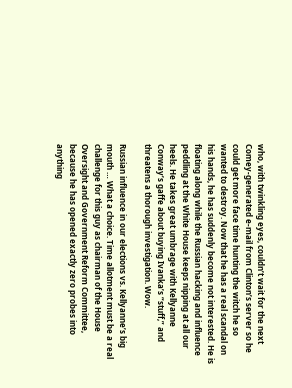who, with twinkling eyes, couldn’t wait for the next Comey-generated e-mail from Clinton’s server so he could get more face time hunting the witch he so wanted to destroy. Now that he has a real scandal on his hands, he has suddenly become not interested. He is floating along while the Russian hacking and influence peddling at the White House keeps nipping at all our heels. He takes great umbrage with Kellyanne Conway’s gaffe about buying Ivanka’s “stuff,” and threatens a thorough investigation. Wow.

Russian influence in our elections vs. Kellyanne’s big mouth … What a choice. Time allotment must be a real challenge for this guy as chairman of the House Oversight and Government Reform Committee, because he has opened exactly zero probes into anything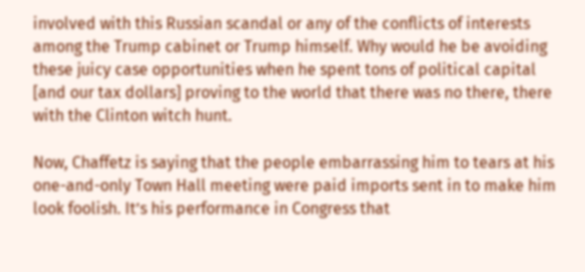involved with this Russian scandal or any of the conflicts of interests among the Trump cabinet or Trump himself. Why would he be avoiding these juicy case opportunities when he spent tons of political capital [and our tax dollars] proving to the world that there was no there, there with the Clinton witch hunt.

Now, Chaffetz is saying that the people embarrassing him to tears at his one-and-only Town Hall meeting were paid imports sent in to make him look foolish. It’s his performance in Congress that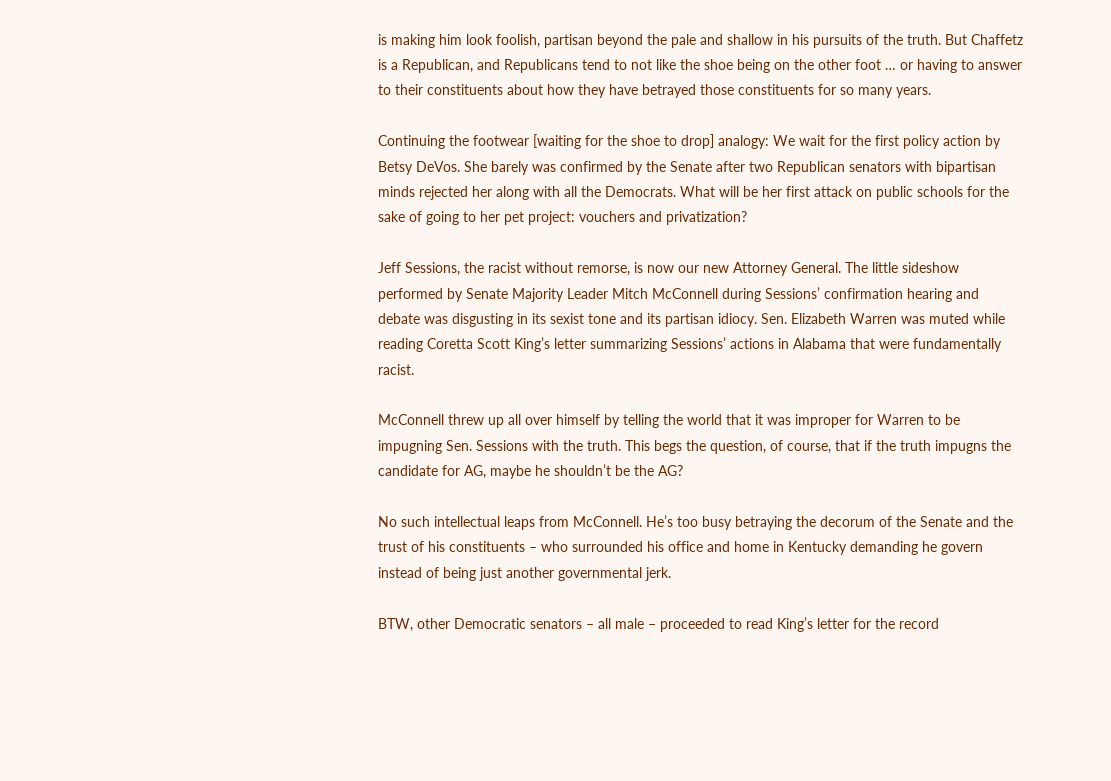is making him look foolish, partisan beyond the pale and shallow in his pursuits of the truth. But Chaffetz is a Republican, and Republicans tend to not like the shoe being on the other foot … or having to answer to their constituents about how they have betrayed those constituents for so many years.

Continuing the footwear [waiting for the shoe to drop] analogy: We wait for the first policy action by Betsy DeVos. She barely was confirmed by the Senate after two Republican senators with bipartisan minds rejected her along with all the Democrats. What will be her first attack on public schools for the sake of going to her pet project: vouchers and privatization?

Jeff Sessions, the racist without remorse, is now our new Attorney General. The little sideshow performed by Senate Majority Leader Mitch McConnell during Sessions’ confirmation hearing and debate was disgusting in its sexist tone and its partisan idiocy. Sen. Elizabeth Warren was muted while reading Coretta Scott King’s letter summarizing Sessions’ actions in Alabama that were fundamentally racist.

McConnell threw up all over himself by telling the world that it was improper for Warren to be impugning Sen. Sessions with the truth. This begs the question, of course, that if the truth impugns the candidate for AG, maybe he shouldn’t be the AG?

No such intellectual leaps from McConnell. He’s too busy betraying the decorum of the Senate and the trust of his constituents – who surrounded his office and home in Kentucky demanding he govern instead of being just another governmental jerk.

BTW, other Democratic senators – all male – proceeded to read King’s letter for the record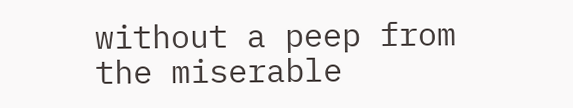without a peep from the miserable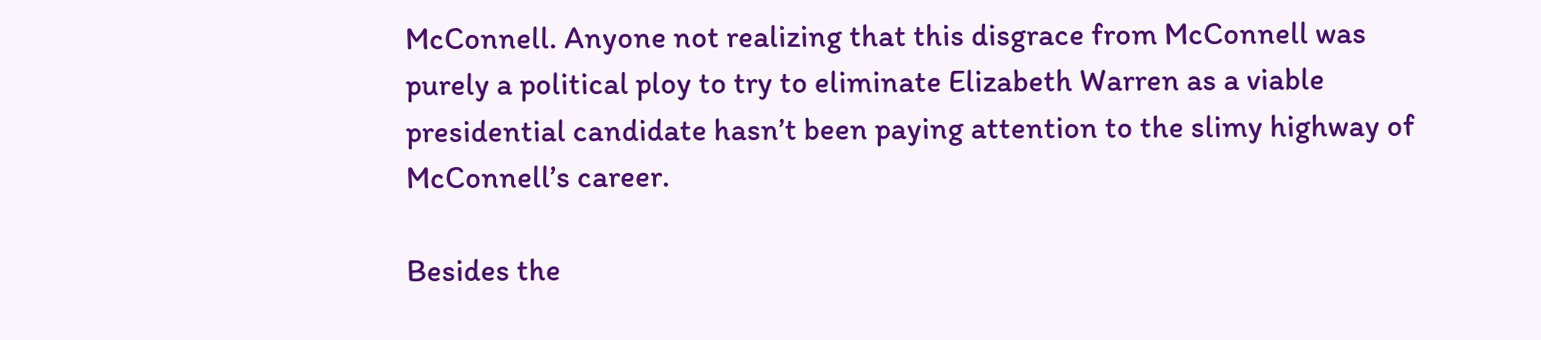McConnell. Anyone not realizing that this disgrace from McConnell was purely a political ploy to try to eliminate Elizabeth Warren as a viable presidential candidate hasn’t been paying attention to the slimy highway of McConnell’s career.

Besides the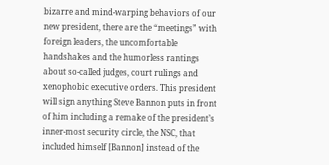bizarre and mind-warping behaviors of our new president, there are the “meetings” with foreign leaders, the uncomfortable handshakes and the humorless rantings about so-called judges, court rulings and xenophobic executive orders. This president will sign anything Steve Bannon puts in front of him including a remake of the president’s inner-most security circle, the NSC, that included himself [Bannon] instead of the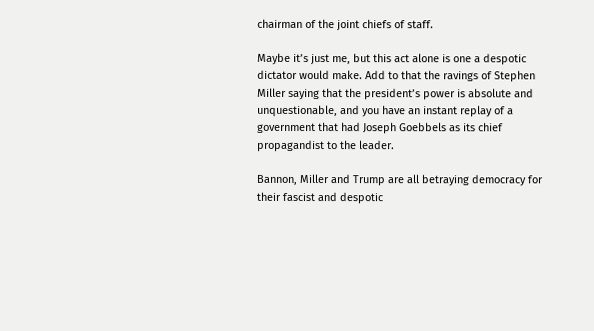chairman of the joint chiefs of staff.

Maybe it’s just me, but this act alone is one a despotic dictator would make. Add to that the ravings of Stephen Miller saying that the president’s power is absolute and unquestionable, and you have an instant replay of a government that had Joseph Goebbels as its chief propagandist to the leader.

Bannon, Miller and Trump are all betraying democracy for their fascist and despotic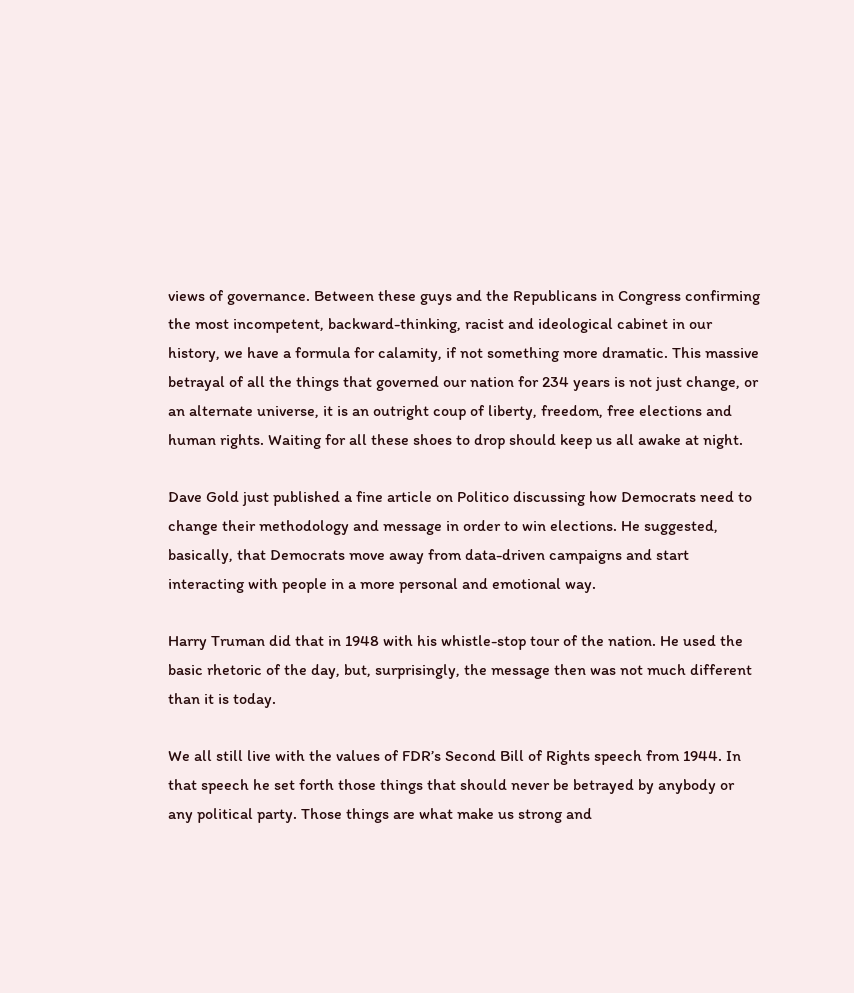views of governance. Between these guys and the Republicans in Congress confirming the most incompetent, backward-thinking, racist and ideological cabinet in our history, we have a formula for calamity, if not something more dramatic. This massive betrayal of all the things that governed our nation for 234 years is not just change, or an alternate universe, it is an outright coup of liberty, freedom, free elections and human rights. Waiting for all these shoes to drop should keep us all awake at night.

Dave Gold just published a fine article on Politico discussing how Democrats need to change their methodology and message in order to win elections. He suggested, basically, that Democrats move away from data-driven campaigns and start interacting with people in a more personal and emotional way.

Harry Truman did that in 1948 with his whistle-stop tour of the nation. He used the basic rhetoric of the day, but, surprisingly, the message then was not much different than it is today.

We all still live with the values of FDR’s Second Bill of Rights speech from 1944. In that speech he set forth those things that should never be betrayed by anybody or any political party. Those things are what make us strong and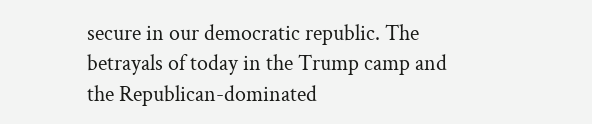secure in our democratic republic. The betrayals of today in the Trump camp and the Republican-dominated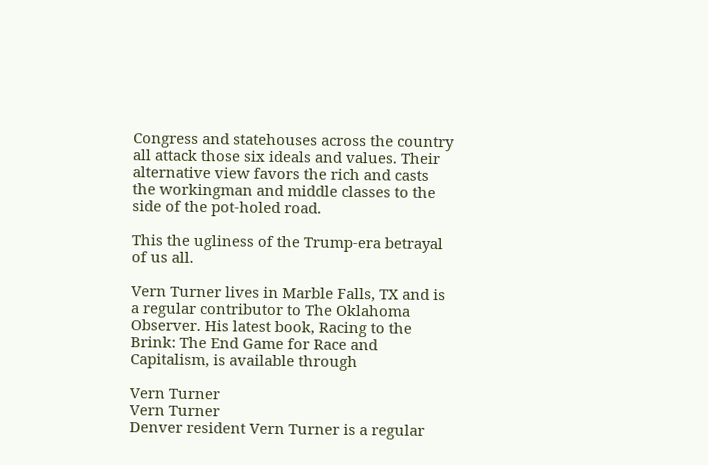Congress and statehouses across the country all attack those six ideals and values. Their alternative view favors the rich and casts the workingman and middle classes to the side of the pot-holed road.

This the ugliness of the Trump-era betrayal of us all.

Vern Turner lives in Marble Falls, TX and is a regular contributor to The Oklahoma Observer. His latest book, Racing to the Brink: The End Game for Race and Capitalism, is available through

Vern Turner
Vern Turner
Denver resident Vern Turner is a regular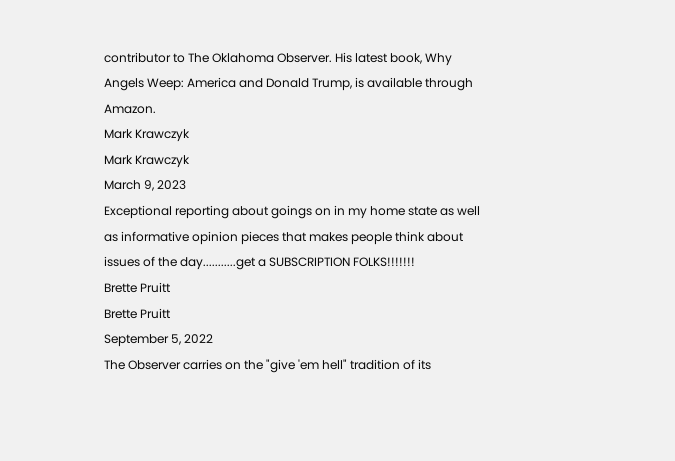contributor to The Oklahoma Observer. His latest book, Why Angels Weep: America and Donald Trump, is available through Amazon.
Mark Krawczyk
Mark Krawczyk
March 9, 2023
Exceptional reporting about goings on in my home state as well as informative opinion pieces that makes people think about issues of the day...........get a SUBSCRIPTION FOLKS!!!!!!!
Brette Pruitt
Brette Pruitt
September 5, 2022
The Observer carries on the "give 'em hell" tradition of its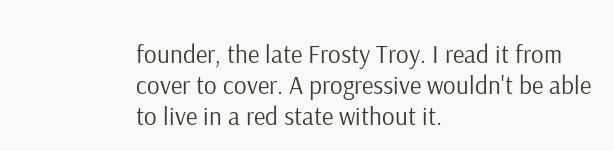founder, the late Frosty Troy. I read it from cover to cover. A progressive wouldn't be able to live in a red state without it.